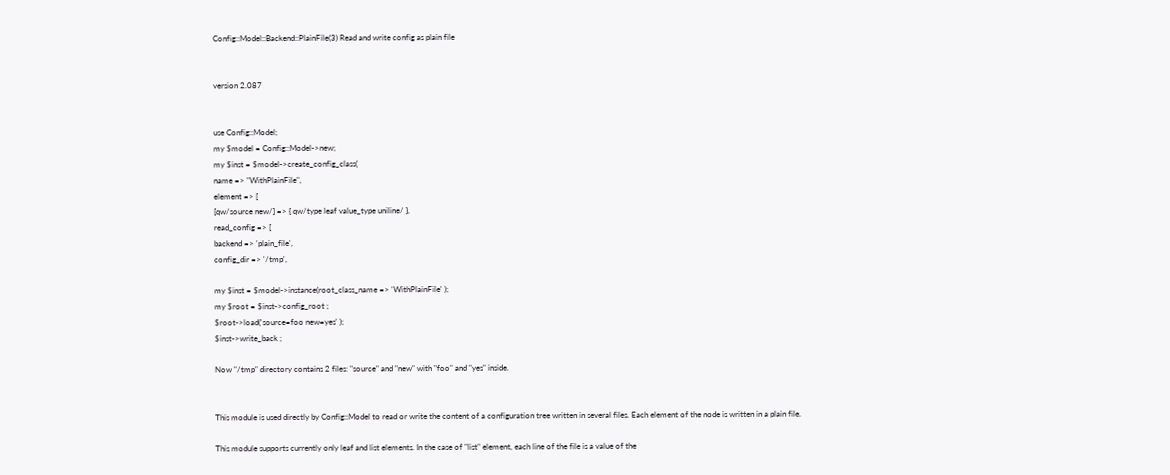Config::Model::Backend::PlainFile(3) Read and write config as plain file


version 2.087


use Config::Model;
my $model = Config::Model->new;
my $inst = $model->create_config_class(
name => "WithPlainFile",
element => [
[qw/source new/] => { qw/type leaf value_type uniline/ },
read_config => [
backend => 'plain_file',
config_dir => '/tmp',

my $inst = $model->instance(root_class_name => 'WithPlainFile' );
my $root = $inst->config_root ;
$root->load('source=foo new=yes' );
$inst->write_back ;

Now "/tmp" directory contains 2 files: "source" and "new" with "foo" and "yes" inside.


This module is used directly by Config::Model to read or write the content of a configuration tree written in several files. Each element of the node is written in a plain file.

This module supports currently only leaf and list elements. In the case of "list" element, each line of the file is a value of the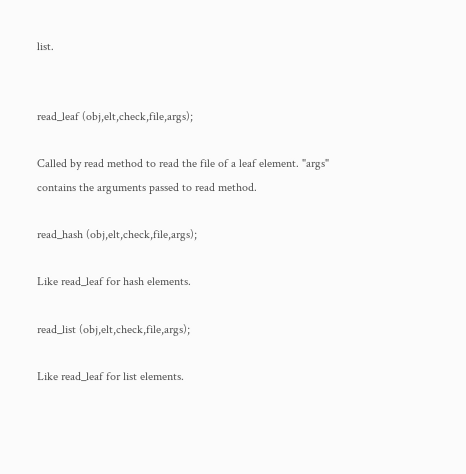list.


read_leaf (obj,elt,check,file,args);

Called by read method to read the file of a leaf element. "args" contains the arguments passed to read method.

read_hash (obj,elt,check,file,args);

Like read_leaf for hash elements.

read_list (obj,elt,check,file,args);

Like read_leaf for list elements.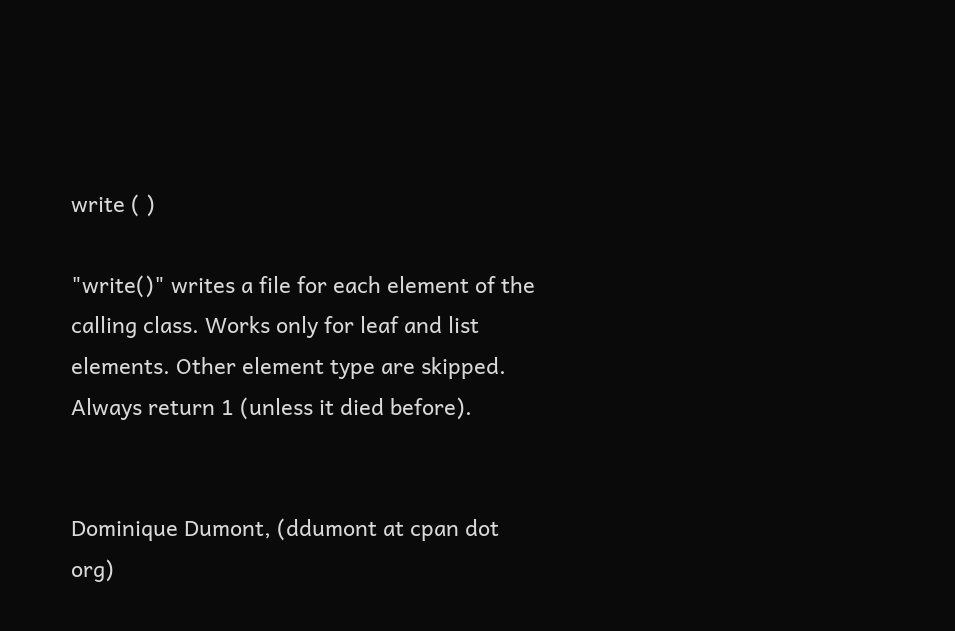write ( )

"write()" writes a file for each element of the calling class. Works only for leaf and list elements. Other element type are skipped. Always return 1 (unless it died before).


Dominique Dumont, (ddumont at cpan dot org)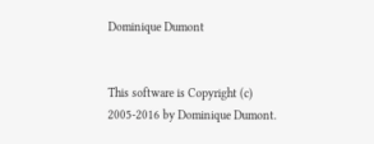Dominique Dumont


This software is Copyright (c) 2005-2016 by Dominique Dumont.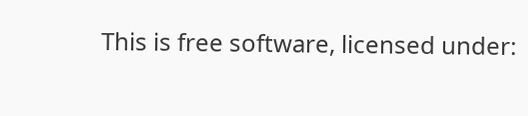This is free software, licensed under: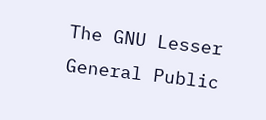The GNU Lesser General Public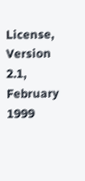License, Version 2.1, February 1999